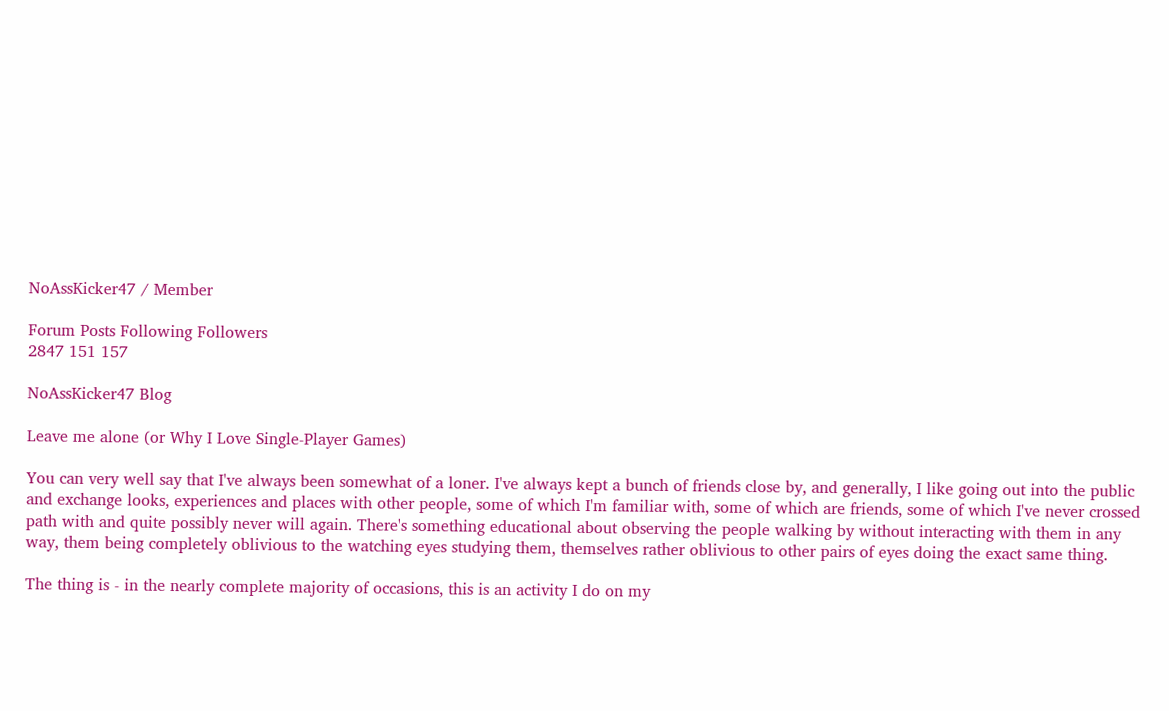NoAssKicker47 / Member

Forum Posts Following Followers
2847 151 157

NoAssKicker47 Blog

Leave me alone (or Why I Love Single-Player Games)

You can very well say that I've always been somewhat of a loner. I've always kept a bunch of friends close by, and generally, I like going out into the public and exchange looks, experiences and places with other people, some of which I'm familiar with, some of which are friends, some of which I've never crossed path with and quite possibly never will again. There's something educational about observing the people walking by without interacting with them in any way, them being completely oblivious to the watching eyes studying them, themselves rather oblivious to other pairs of eyes doing the exact same thing.

The thing is - in the nearly complete majority of occasions, this is an activity I do on my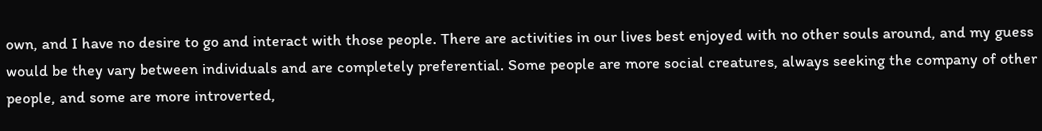own, and I have no desire to go and interact with those people. There are activities in our lives best enjoyed with no other souls around, and my guess would be they vary between individuals and are completely preferential. Some people are more social creatures, always seeking the company of other people, and some are more introverted,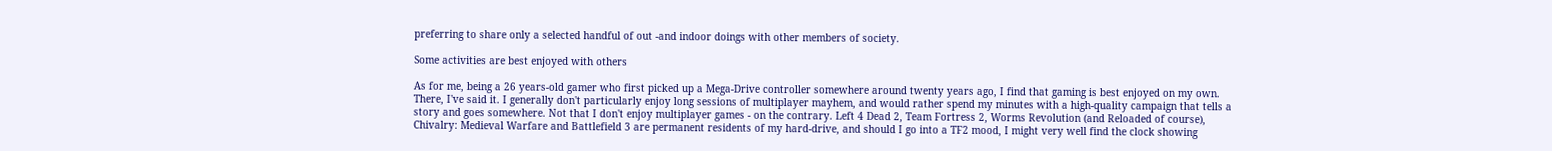preferring to share only a selected handful of out -and indoor doings with other members of society.

Some activities are best enjoyed with others

As for me, being a 26 years-old gamer who first picked up a Mega-Drive controller somewhere around twenty years ago, I find that gaming is best enjoyed on my own. There, I've said it. I generally don't particularly enjoy long sessions of multiplayer mayhem, and would rather spend my minutes with a high-quality campaign that tells a story and goes somewhere. Not that I don't enjoy multiplayer games - on the contrary. Left 4 Dead 2, Team Fortress 2, Worms Revolution (and Reloaded of course), Chivalry: Medieval Warfare and Battlefield 3 are permanent residents of my hard-drive, and should I go into a TF2 mood, I might very well find the clock showing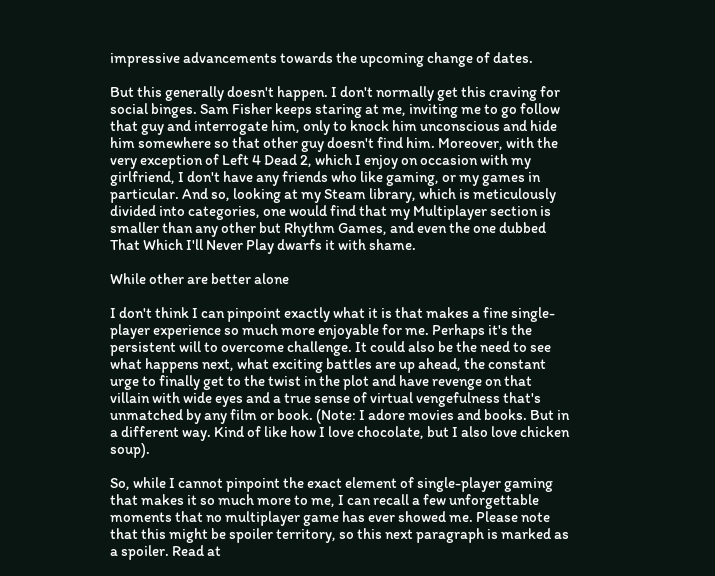impressive advancements towards the upcoming change of dates.

But this generally doesn't happen. I don't normally get this craving for social binges. Sam Fisher keeps staring at me, inviting me to go follow that guy and interrogate him, only to knock him unconscious and hide him somewhere so that other guy doesn't find him. Moreover, with the very exception of Left 4 Dead 2, which I enjoy on occasion with my girlfriend, I don't have any friends who like gaming, or my games in particular. And so, looking at my Steam library, which is meticulously divided into categories, one would find that my Multiplayer section is smaller than any other but Rhythm Games, and even the one dubbed That Which I'll Never Play dwarfs it with shame.

While other are better alone

I don't think I can pinpoint exactly what it is that makes a fine single-player experience so much more enjoyable for me. Perhaps it's the persistent will to overcome challenge. It could also be the need to see what happens next, what exciting battles are up ahead, the constant urge to finally get to the twist in the plot and have revenge on that villain with wide eyes and a true sense of virtual vengefulness that's unmatched by any film or book. (Note: I adore movies and books. But in a different way. Kind of like how I love chocolate, but I also love chicken soup).

So, while I cannot pinpoint the exact element of single-player gaming that makes it so much more to me, I can recall a few unforgettable moments that no multiplayer game has ever showed me. Please note that this might be spoiler territory, so this next paragraph is marked as a spoiler. Read at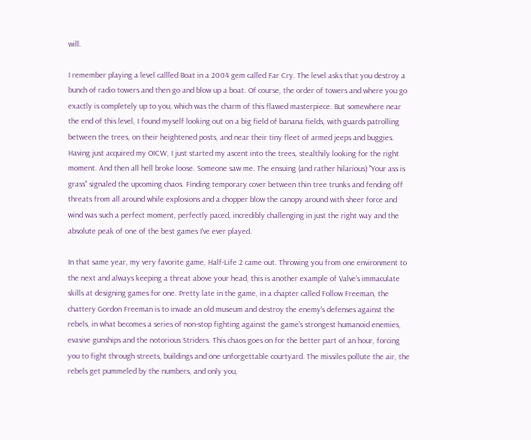will.

I remember playing a level callled Boat in a 2004 gem called Far Cry. The level asks that you destroy a bunch of radio towers and then go and blow up a boat. Of course, the order of towers and where you go exactly is completely up to you, which was the charm of this flawed masterpiece. But somewhere near the end of this level, I found myself looking out on a big field of banana fields, with guards patrolling between the trees, on their heightened posts, and near their tiny fleet of armed jeeps and buggies. Having just acquired my OICW, I just started my ascent into the trees, stealthily looking for the right moment. And then all hell broke loose. Someone saw me. The ensuing (and rather hilarious) "Your ass is grass" signaled the upcoming chaos. Finding temporary cover between thin tree trunks and fending off threats from all around while explosions and a chopper blow the canopy around with sheer force and wind was such a perfect moment, perfectly paced, incredibly challenging in just the right way and the absolute peak of one of the best games I've ever played.

In that same year, my very favorite game, Half-Life 2 came out. Throwing you from one environment to the next and always keeping a threat above your head, this is another example of Valve's immaculate skills at designing games for one. Pretty late in the game, in a chapter called Follow Freeman, the chattery Gordon Freeman is to invade an old museum and destroy the enemy's defenses against the rebels, in what becomes a series of non-stop fighting against the game's strongest humanoid enemies, evasive gunships and the notorious Striders. This chaos goes on for the better part of an hour, forcing you to fight through streets, buildings and one unforgettable courtyard. The missiles pollute the air, the rebels get pummeled by the numbers, and only you,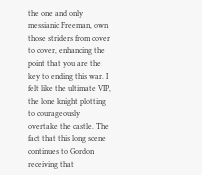the one and only messianic Freeman, own those striders from cover to cover, enhancing the point that you are the key to ending this war. I felt like the ultimate VIP, the lone knight plotting to courageously overtake the castle. The fact that this long scene continues to Gordon receiving that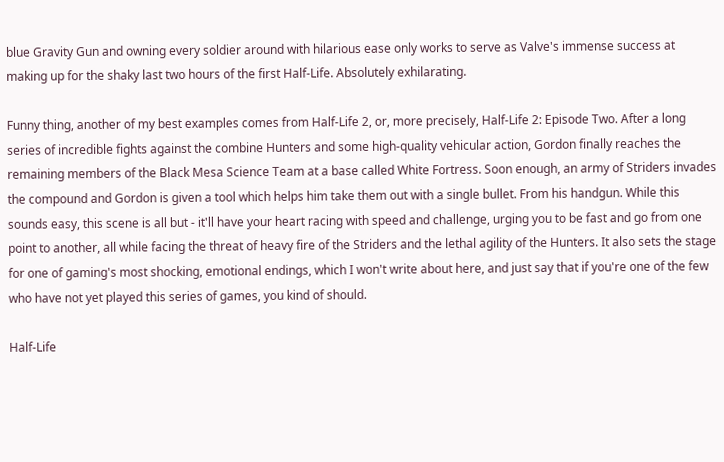blue Gravity Gun and owning every soldier around with hilarious ease only works to serve as Valve's immense success at making up for the shaky last two hours of the first Half-Life. Absolutely exhilarating.

Funny thing, another of my best examples comes from Half-Life 2, or, more precisely, Half-Life 2: Episode Two. After a long series of incredible fights against the combine Hunters and some high-quality vehicular action, Gordon finally reaches the remaining members of the Black Mesa Science Team at a base called White Fortress. Soon enough, an army of Striders invades the compound and Gordon is given a tool which helps him take them out with a single bullet. From his handgun. While this sounds easy, this scene is all but - it'll have your heart racing with speed and challenge, urging you to be fast and go from one point to another, all while facing the threat of heavy fire of the Striders and the lethal agility of the Hunters. It also sets the stage for one of gaming's most shocking, emotional endings, which I won't write about here, and just say that if you're one of the few who have not yet played this series of games, you kind of should.

Half-Life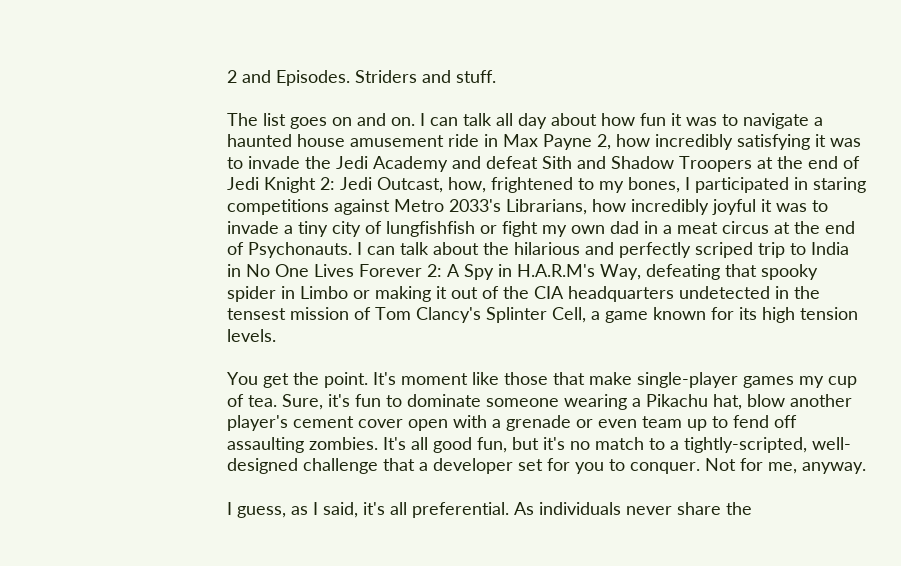2 and Episodes. Striders and stuff.

The list goes on and on. I can talk all day about how fun it was to navigate a haunted house amusement ride in Max Payne 2, how incredibly satisfying it was to invade the Jedi Academy and defeat Sith and Shadow Troopers at the end of Jedi Knight 2: Jedi Outcast, how, frightened to my bones, I participated in staring competitions against Metro 2033's Librarians, how incredibly joyful it was to invade a tiny city of lungfishfish or fight my own dad in a meat circus at the end of Psychonauts. I can talk about the hilarious and perfectly scriped trip to India in No One Lives Forever 2: A Spy in H.A.R.M's Way, defeating that spooky spider in Limbo or making it out of the CIA headquarters undetected in the tensest mission of Tom Clancy's Splinter Cell, a game known for its high tension levels.

You get the point. It's moment like those that make single-player games my cup of tea. Sure, it's fun to dominate someone wearing a Pikachu hat, blow another player's cement cover open with a grenade or even team up to fend off assaulting zombies. It's all good fun, but it's no match to a tightly-scripted, well-designed challenge that a developer set for you to conquer. Not for me, anyway.

I guess, as I said, it's all preferential. As individuals never share the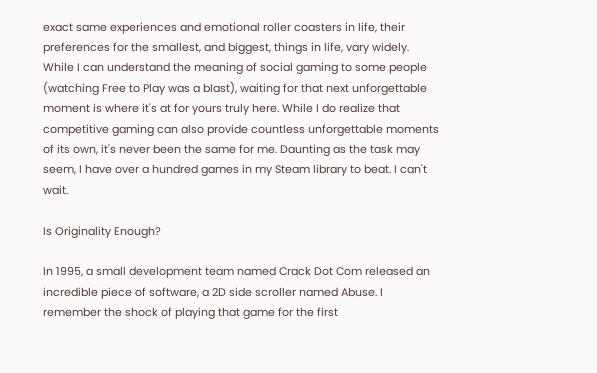exact same experiences and emotional roller coasters in life, their preferences for the smallest, and biggest, things in life, vary widely. While I can understand the meaning of social gaming to some people (watching Free to Play was a blast), waiting for that next unforgettable moment is where it's at for yours truly here. While I do realize that competitive gaming can also provide countless unforgettable moments of its own, it's never been the same for me. Daunting as the task may seem, I have over a hundred games in my Steam library to beat. I can't wait.

Is Originality Enough?

In 1995, a small development team named Crack Dot Com released an incredible piece of software, a 2D side scroller named Abuse. I remember the shock of playing that game for the first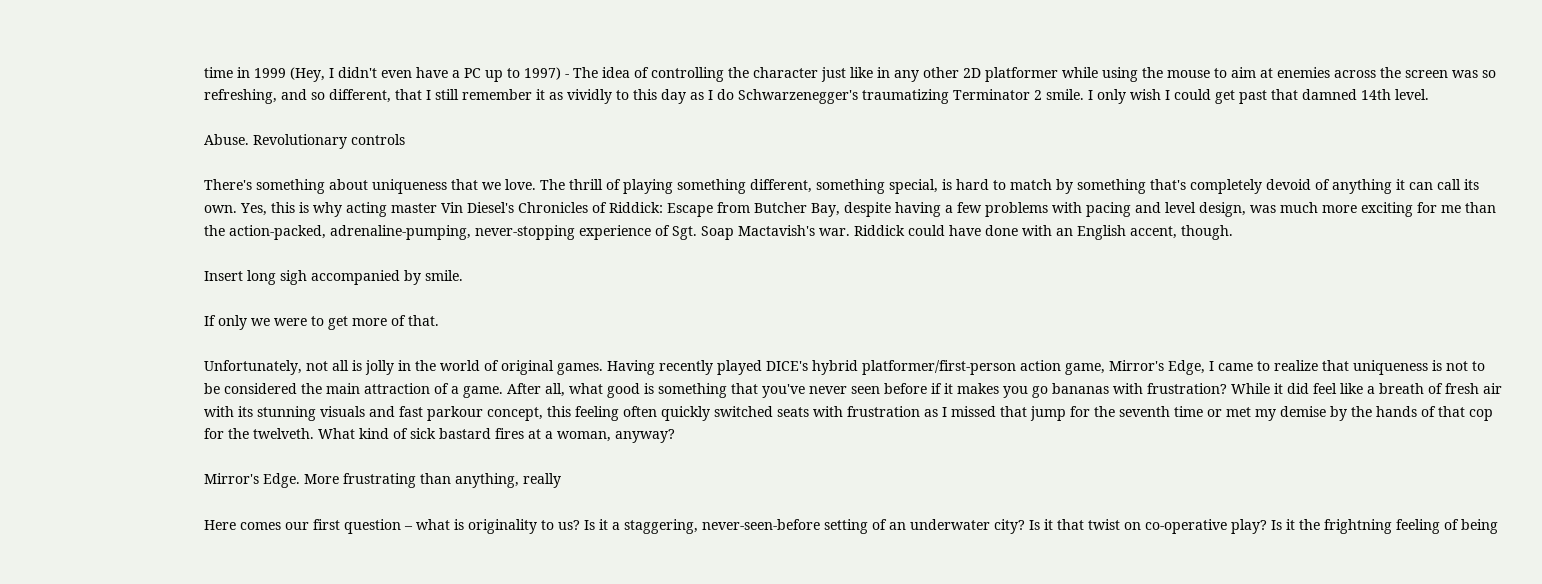time in 1999 (Hey, I didn't even have a PC up to 1997) - The idea of controlling the character just like in any other 2D platformer while using the mouse to aim at enemies across the screen was so refreshing, and so different, that I still remember it as vividly to this day as I do Schwarzenegger's traumatizing Terminator 2 smile. I only wish I could get past that damned 14th level.

Abuse. Revolutionary controls

There's something about uniqueness that we love. The thrill of playing something different, something special, is hard to match by something that's completely devoid of anything it can call its own. Yes, this is why acting master Vin Diesel's Chronicles of Riddick: Escape from Butcher Bay, despite having a few problems with pacing and level design, was much more exciting for me than the action-packed, adrenaline-pumping, never-stopping experience of Sgt. Soap Mactavish's war. Riddick could have done with an English accent, though.

Insert long sigh accompanied by smile.

If only we were to get more of that.

Unfortunately, not all is jolly in the world of original games. Having recently played DICE's hybrid platformer/first-person action game, Mirror's Edge, I came to realize that uniqueness is not to be considered the main attraction of a game. After all, what good is something that you've never seen before if it makes you go bananas with frustration? While it did feel like a breath of fresh air with its stunning visuals and fast parkour concept, this feeling often quickly switched seats with frustration as I missed that jump for the seventh time or met my demise by the hands of that cop for the twelveth. What kind of sick bastard fires at a woman, anyway?

Mirror's Edge. More frustrating than anything, really

Here comes our first question – what is originality to us? Is it a staggering, never-seen-before setting of an underwater city? Is it that twist on co-operative play? Is it the frightning feeling of being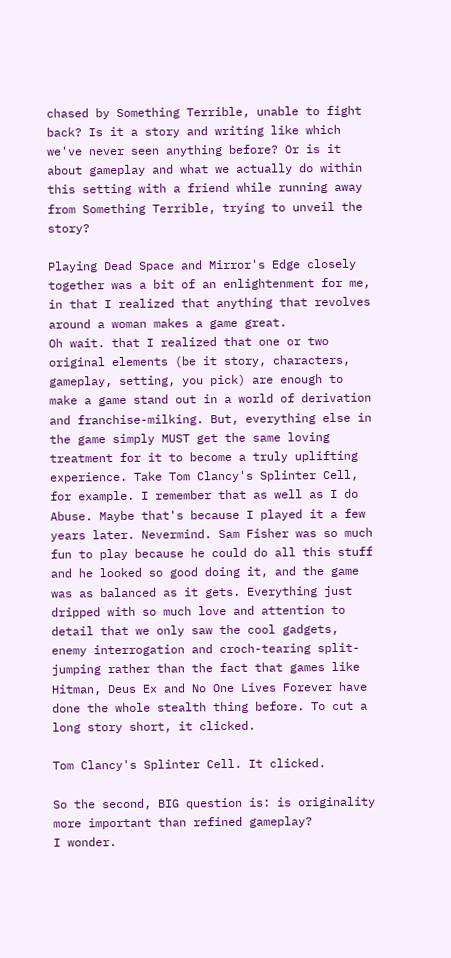chased by Something Terrible, unable to fight back? Is it a story and writing like which we've never seen anything before? Or is it about gameplay and what we actually do within this setting with a friend while running away from Something Terrible, trying to unveil the story?

Playing Dead Space and Mirror's Edge closely together was a bit of an enlightenment for me, in that I realized that anything that revolves around a woman makes a game great.
Oh wait. that I realized that one or two original elements (be it story, characters, gameplay, setting, you pick) are enough to make a game stand out in a world of derivation and franchise-milking. But, everything else in the game simply MUST get the same loving treatment for it to become a truly uplifting experience. Take Tom Clancy's Splinter Cell, for example. I remember that as well as I do Abuse. Maybe that's because I played it a few years later. Nevermind. Sam Fisher was so much fun to play because he could do all this stuff and he looked so good doing it, and the game was as balanced as it gets. Everything just dripped with so much love and attention to detail that we only saw the cool gadgets, enemy interrogation and croch-tearing split-jumping rather than the fact that games like Hitman, Deus Ex and No One Lives Forever have done the whole stealth thing before. To cut a long story short, it clicked.

Tom Clancy's Splinter Cell. It clicked.

So the second, BIG question is: is originality more important than refined gameplay?
I wonder.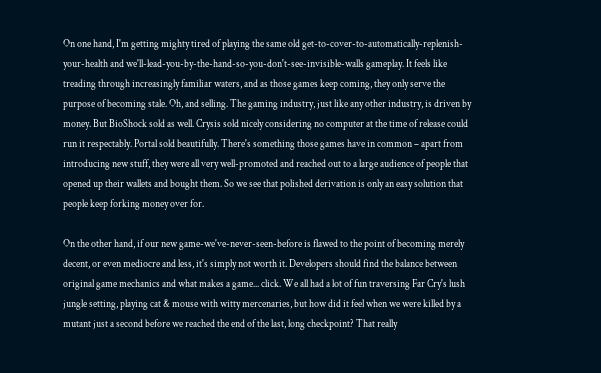On one hand, I'm getting mighty tired of playing the same old get-to-cover-to-automatically-replenish-your-health and we'll-lead-you-by-the-hand-so-you-don't-see-invisible-walls gameplay. It feels like treading through increasingly familiar waters, and as those games keep coming, they only serve the purpose of becoming stale. Oh, and selling. The gaming industry, just like any other industry, is driven by money. But BioShock sold as well. Crysis sold nicely considering no computer at the time of release could run it respectably. Portal sold beautifully. There's something those games have in common – apart from introducing new stuff, they were all very well-promoted and reached out to a large audience of people that opened up their wallets and bought them. So we see that polished derivation is only an easy solution that people keep forking money over for.

On the other hand, if our new game-we've-never-seen-before is flawed to the point of becoming merely decent, or even mediocre and less, it's simply not worth it. Developers should find the balance between original game mechanics and what makes a game... click. We all had a lot of fun traversing Far Cry's lush jungle setting, playing cat & mouse with witty mercenaries, but how did it feel when we were killed by a mutant just a second before we reached the end of the last, long checkpoint? That really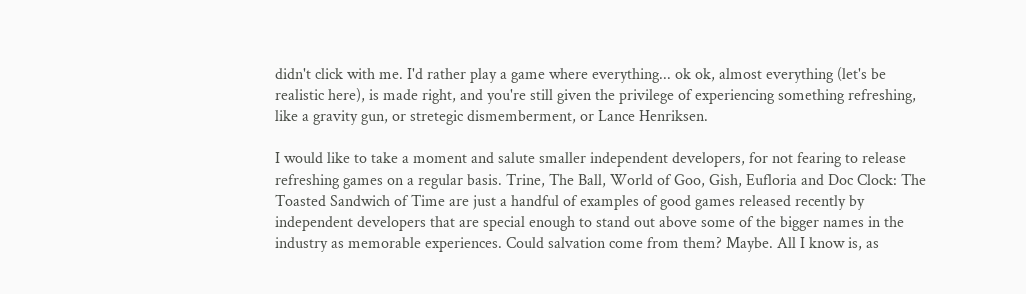didn't click with me. I'd rather play a game where everything... ok ok, almost everything (let's be realistic here), is made right, and you're still given the privilege of experiencing something refreshing, like a gravity gun, or stretegic dismemberment, or Lance Henriksen.

I would like to take a moment and salute smaller independent developers, for not fearing to release refreshing games on a regular basis. Trine, The Ball, World of Goo, Gish, Eufloria and Doc Clock: The Toasted Sandwich of Time are just a handful of examples of good games released recently by independent developers that are special enough to stand out above some of the bigger names in the industry as memorable experiences. Could salvation come from them? Maybe. All I know is, as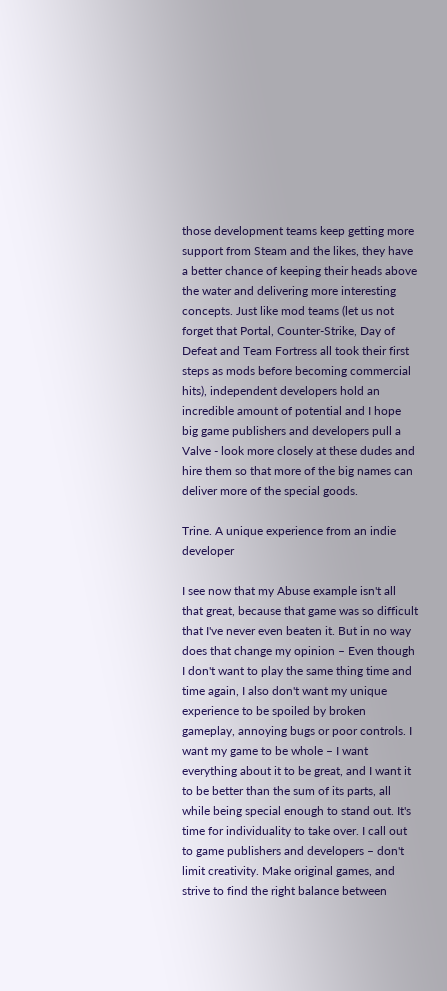those development teams keep getting more support from Steam and the likes, they have a better chance of keeping their heads above the water and delivering more interesting concepts. Just like mod teams (let us not forget that Portal, Counter-Strike, Day of Defeat and Team Fortress all took their first steps as mods before becoming commercial hits), independent developers hold an incredible amount of potential and I hope big game publishers and developers pull a Valve - look more closely at these dudes and hire them so that more of the big names can deliver more of the special goods.

Trine. A unique experience from an indie developer

I see now that my Abuse example isn't all that great, because that game was so difficult that I've never even beaten it. But in no way does that change my opinion – Even though I don't want to play the same thing time and time again, I also don't want my unique experience to be spoiled by broken gameplay, annoying bugs or poor controls. I want my game to be whole – I want everything about it to be great, and I want it to be better than the sum of its parts, all while being special enough to stand out. It's time for individuality to take over. I call out to game publishers and developers – don't limit creativity. Make original games, and strive to find the right balance between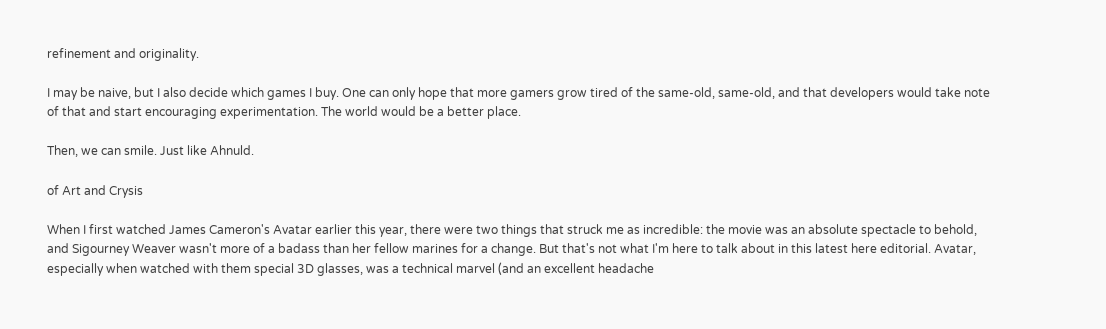refinement and originality.

I may be naive, but I also decide which games I buy. One can only hope that more gamers grow tired of the same-old, same-old, and that developers would take note of that and start encouraging experimentation. The world would be a better place.

Then, we can smile. Just like Ahnuld.

of Art and Crysis

When I first watched James Cameron's Avatar earlier this year, there were two things that struck me as incredible: the movie was an absolute spectacle to behold, and Sigourney Weaver wasn't more of a badass than her fellow marines for a change. But that's not what I'm here to talk about in this latest here editorial. Avatar, especially when watched with them special 3D glasses, was a technical marvel (and an excellent headache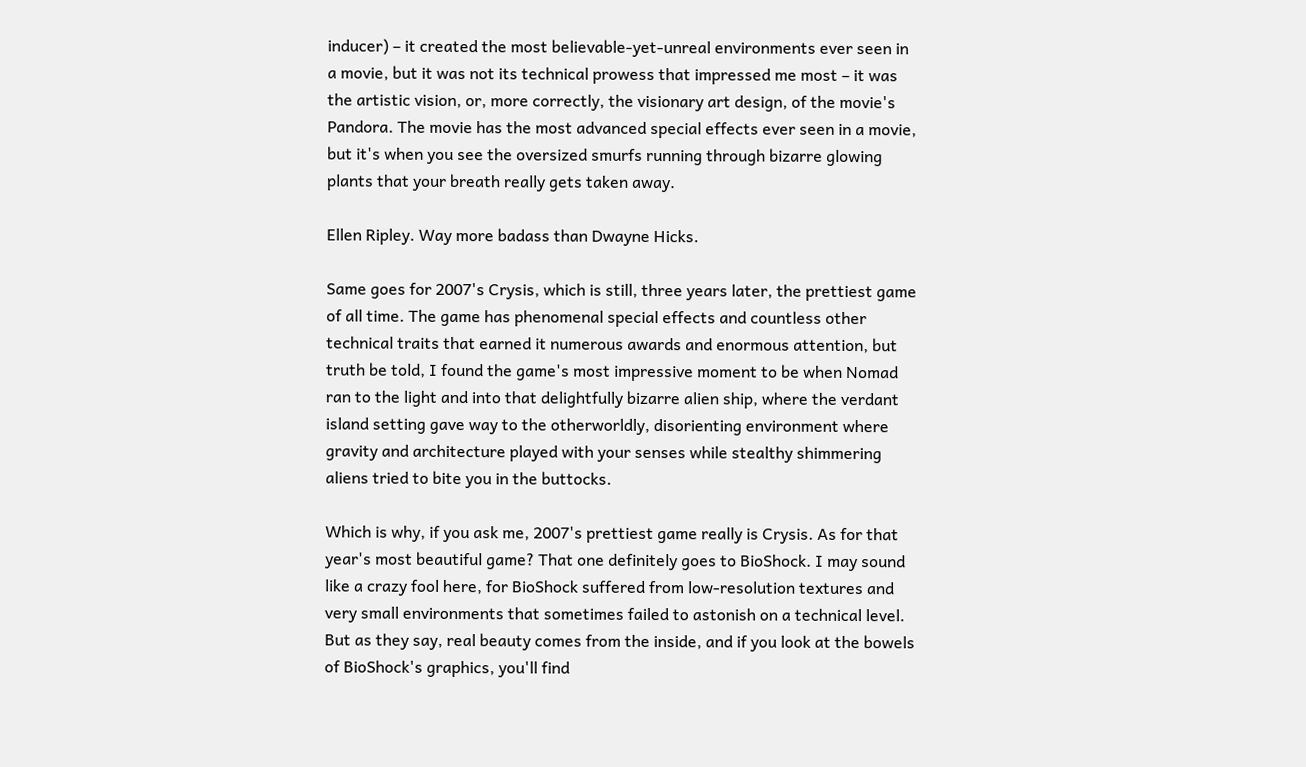inducer) – it created the most believable-yet-unreal environments ever seen in a movie, but it was not its technical prowess that impressed me most – it was the artistic vision, or, more correctly, the visionary art design, of the movie's Pandora. The movie has the most advanced special effects ever seen in a movie, but it's when you see the oversized smurfs running through bizarre glowing plants that your breath really gets taken away.

Ellen Ripley. Way more badass than Dwayne Hicks.

Same goes for 2007's Crysis, which is still, three years later, the prettiest game of all time. The game has phenomenal special effects and countless other technical traits that earned it numerous awards and enormous attention, but truth be told, I found the game's most impressive moment to be when Nomad ran to the light and into that delightfully bizarre alien ship, where the verdant island setting gave way to the otherworldly, disorienting environment where gravity and architecture played with your senses while stealthy shimmering aliens tried to bite you in the buttocks.

Which is why, if you ask me, 2007's prettiest game really is Crysis. As for that year's most beautiful game? That one definitely goes to BioShock. I may sound like a crazy fool here, for BioShock suffered from low-resolution textures and very small environments that sometimes failed to astonish on a technical level. But as they say, real beauty comes from the inside, and if you look at the bowels of BioShock's graphics, you'll find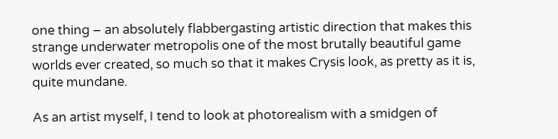one thing – an absolutely flabbergasting artistic direction that makes this strange underwater metropolis one of the most brutally beautiful game worlds ever created, so much so that it makes Crysis look, as pretty as it is, quite mundane.

As an artist myself, I tend to look at photorealism with a smidgen of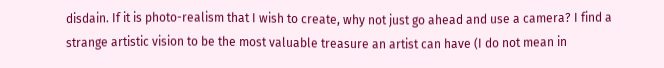disdain. If it is photo-realism that I wish to create, why not just go ahead and use a camera? I find a strange artistic vision to be the most valuable treasure an artist can have (I do not mean in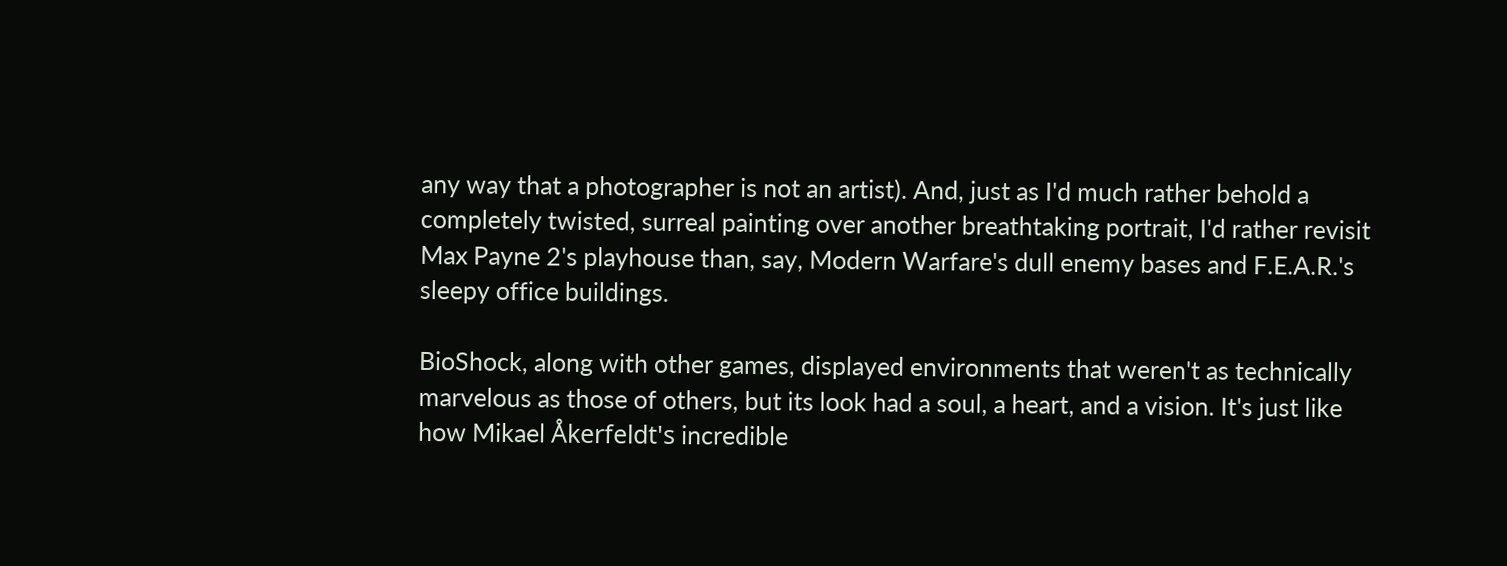any way that a photographer is not an artist). And, just as I'd much rather behold a completely twisted, surreal painting over another breathtaking portrait, I'd rather revisit Max Payne 2's playhouse than, say, Modern Warfare's dull enemy bases and F.E.A.R.'s sleepy office buildings.

BioShock, along with other games, displayed environments that weren't as technically marvelous as those of others, but its look had a soul, a heart, and a vision. It's just like how Mikael Åkerfeldt's incredible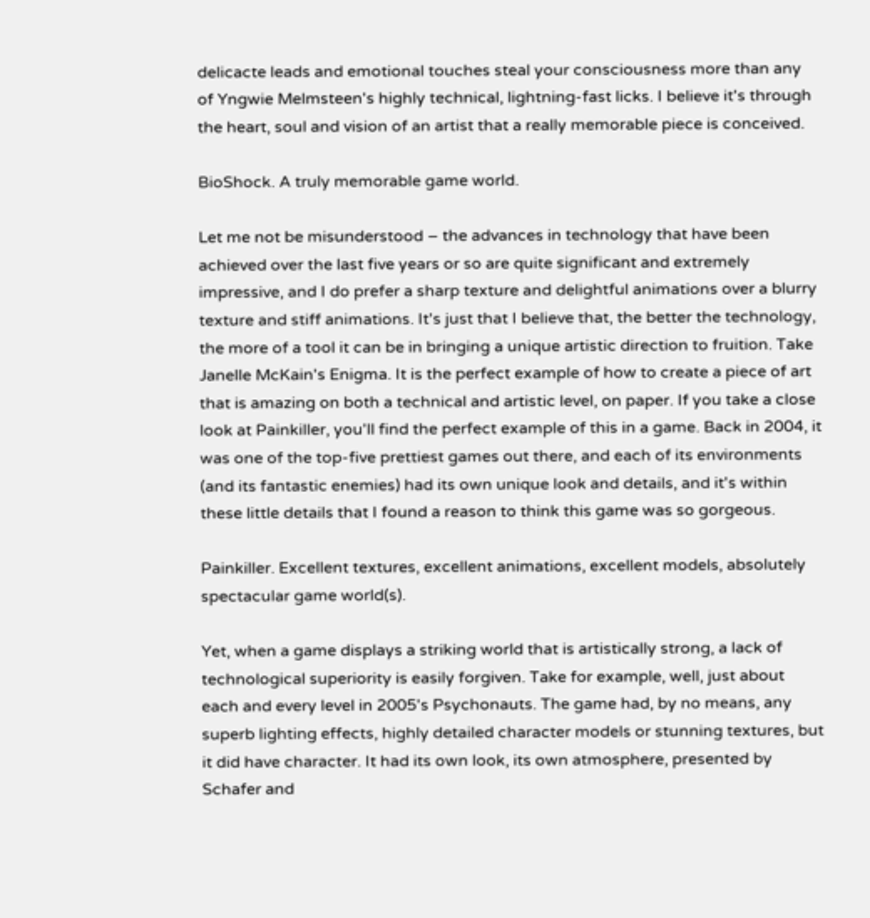delicacte leads and emotional touches steal your consciousness more than any of Yngwie Melmsteen's highly technical, lightning-fast licks. I believe it's through the heart, soul and vision of an artist that a really memorable piece is conceived.

BioShock. A truly memorable game world.

Let me not be misunderstood – the advances in technology that have been achieved over the last five years or so are quite significant and extremely impressive, and I do prefer a sharp texture and delightful animations over a blurry texture and stiff animations. It's just that I believe that, the better the technology, the more of a tool it can be in bringing a unique artistic direction to fruition. Take Janelle McKain's Enigma. It is the perfect example of how to create a piece of art that is amazing on both a technical and artistic level, on paper. If you take a close look at Painkiller, you'll find the perfect example of this in a game. Back in 2004, it was one of the top-five prettiest games out there, and each of its environments (and its fantastic enemies) had its own unique look and details, and it's within these little details that I found a reason to think this game was so gorgeous.

Painkiller. Excellent textures, excellent animations, excellent models, absolutely spectacular game world(s).

Yet, when a game displays a striking world that is artistically strong, a lack of technological superiority is easily forgiven. Take for example, well, just about each and every level in 2005's Psychonauts. The game had, by no means, any superb lighting effects, highly detailed character models or stunning textures, but it did have character. It had its own look, its own atmosphere, presented by Schafer and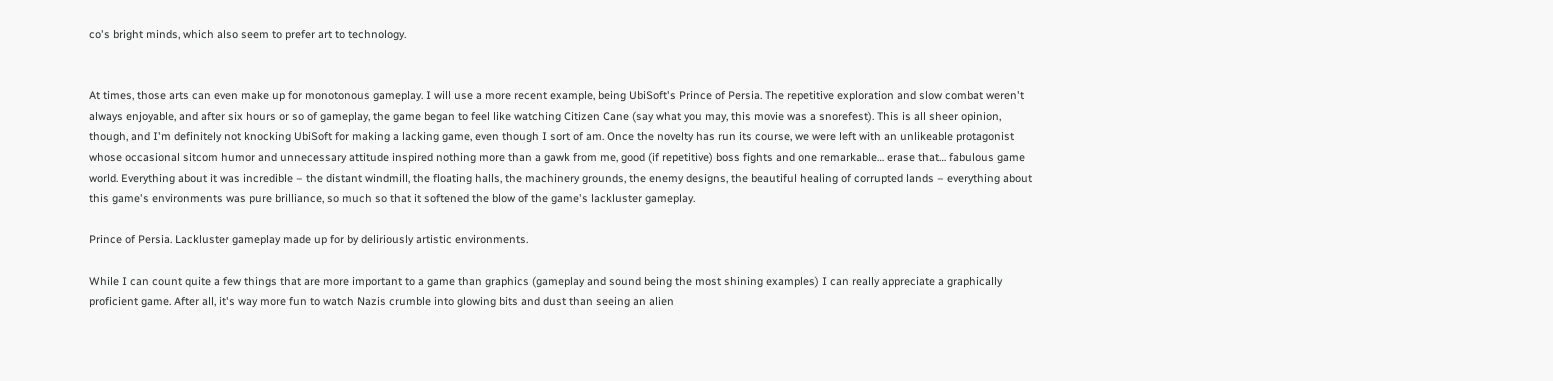co's bright minds, which also seem to prefer art to technology.


At times, those arts can even make up for monotonous gameplay. I will use a more recent example, being UbiSoft's Prince of Persia. The repetitive exploration and slow combat weren't always enjoyable, and after six hours or so of gameplay, the game began to feel like watching Citizen Cane (say what you may, this movie was a snorefest). This is all sheer opinion, though, and I'm definitely not knocking UbiSoft for making a lacking game, even though I sort of am. Once the novelty has run its course, we were left with an unlikeable protagonist whose occasional sitcom humor and unnecessary attitude inspired nothing more than a gawk from me, good (if repetitive) boss fights and one remarkable… erase that… fabulous game world. Everything about it was incredible – the distant windmill, the floating halls, the machinery grounds, the enemy designs, the beautiful healing of corrupted lands – everything about this game's environments was pure brilliance, so much so that it softened the blow of the game's lackluster gameplay.

Prince of Persia. Lackluster gameplay made up for by deliriously artistic environments.

While I can count quite a few things that are more important to a game than graphics (gameplay and sound being the most shining examples) I can really appreciate a graphically proficient game. After all, it's way more fun to watch Nazis crumble into glowing bits and dust than seeing an alien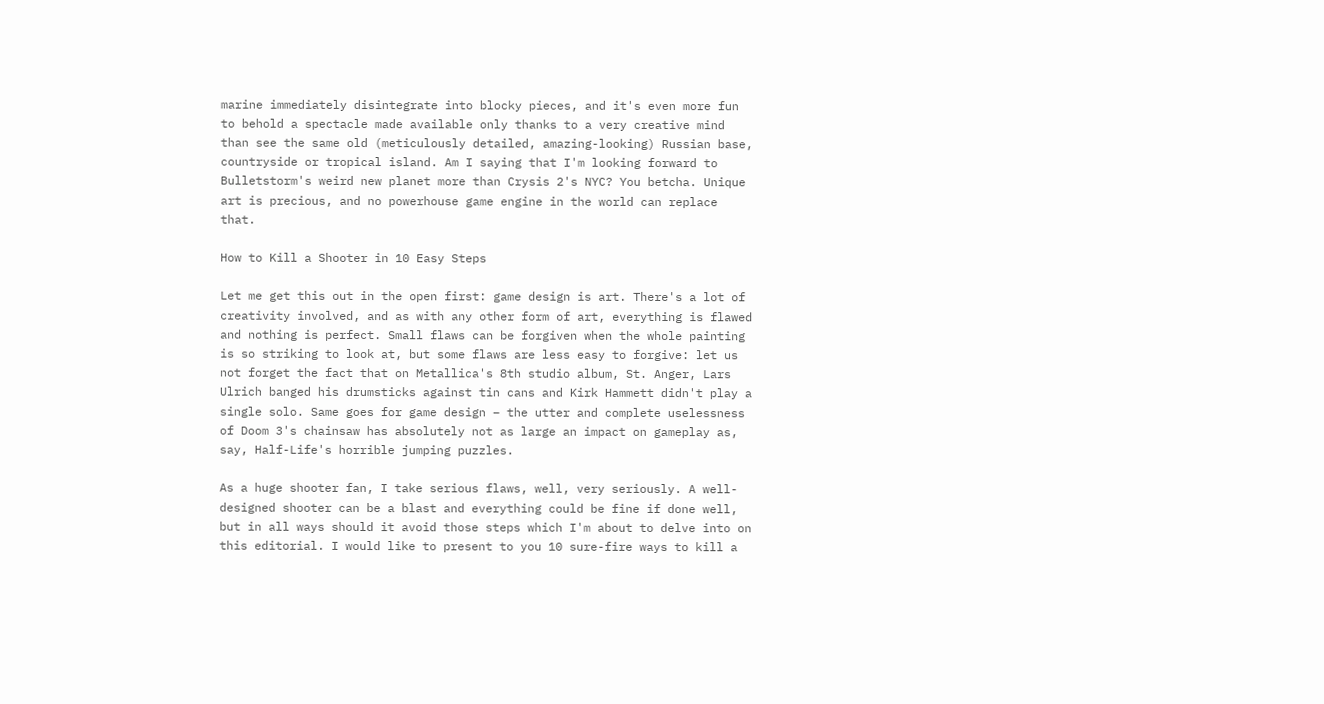marine immediately disintegrate into blocky pieces, and it's even more fun to behold a spectacle made available only thanks to a very creative mind than see the same old (meticulously detailed, amazing-looking) Russian base, countryside or tropical island. Am I saying that I'm looking forward to Bulletstorm's weird new planet more than Crysis 2's NYC? You betcha. Unique art is precious, and no powerhouse game engine in the world can replace that.

How to Kill a Shooter in 10 Easy Steps

Let me get this out in the open first: game design is art. There's a lot of creativity involved, and as with any other form of art, everything is flawed and nothing is perfect. Small flaws can be forgiven when the whole painting is so striking to look at, but some flaws are less easy to forgive: let us not forget the fact that on Metallica's 8th studio album, St. Anger, Lars Ulrich banged his drumsticks against tin cans and Kirk Hammett didn't play a single solo. Same goes for game design – the utter and complete uselessness of Doom 3's chainsaw has absolutely not as large an impact on gameplay as, say, Half-Life's horrible jumping puzzles.

As a huge shooter fan, I take serious flaws, well, very seriously. A well-designed shooter can be a blast and everything could be fine if done well, but in all ways should it avoid those steps which I'm about to delve into on this editorial. I would like to present to you 10 sure-fire ways to kill a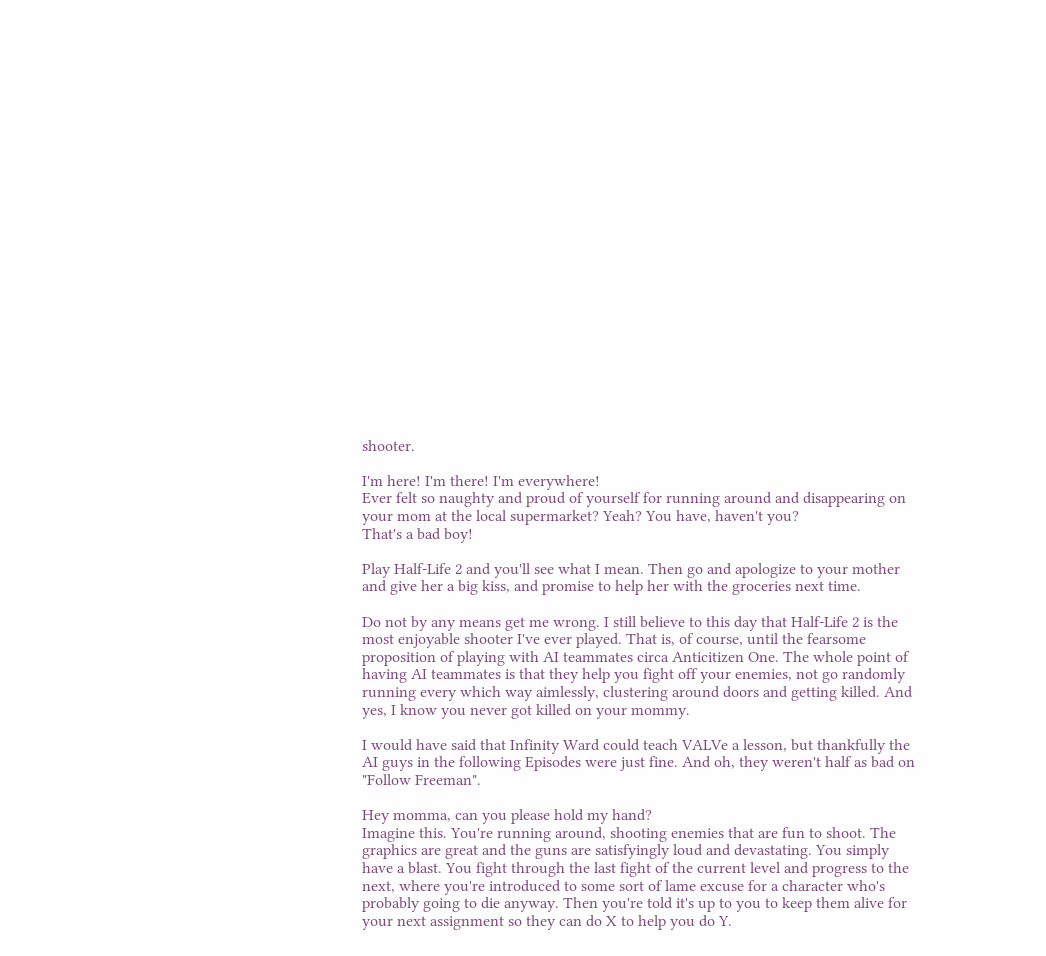shooter.

I'm here! I'm there! I'm everywhere!
Ever felt so naughty and proud of yourself for running around and disappearing on your mom at the local supermarket? Yeah? You have, haven't you?
That's a bad boy!

Play Half-Life 2 and you'll see what I mean. Then go and apologize to your mother and give her a big kiss, and promise to help her with the groceries next time.

Do not by any means get me wrong. I still believe to this day that Half-Life 2 is the most enjoyable shooter I've ever played. That is, of course, until the fearsome proposition of playing with AI teammates circa Anticitizen One. The whole point of having AI teammates is that they help you fight off your enemies, not go randomly running every which way aimlessly, clustering around doors and getting killed. And yes, I know you never got killed on your mommy.

I would have said that Infinity Ward could teach VALVe a lesson, but thankfully the AI guys in the following Episodes were just fine. And oh, they weren't half as bad on "Follow Freeman".

Hey momma, can you please hold my hand?
Imagine this. You're running around, shooting enemies that are fun to shoot. The graphics are great and the guns are satisfyingly loud and devastating. You simply have a blast. You fight through the last fight of the current level and progress to the next, where you're introduced to some sort of lame excuse for a character who's probably going to die anyway. Then you're told it's up to you to keep them alive for your next assignment so they can do X to help you do Y.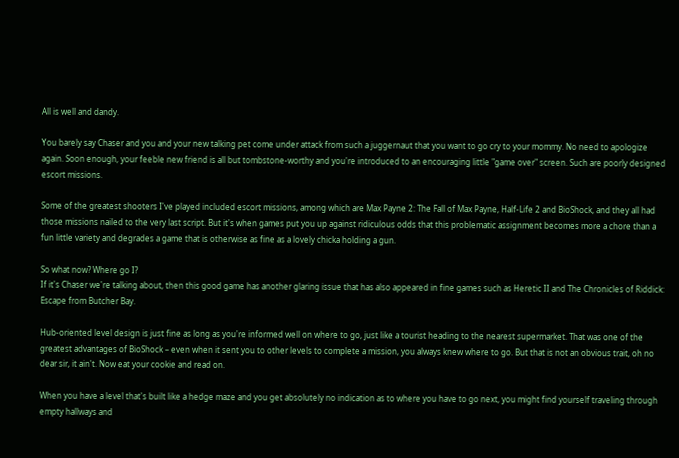All is well and dandy.

You barely say Chaser and you and your new talking pet come under attack from such a juggernaut that you want to go cry to your mommy. No need to apologize again. Soon enough, your feeble new friend is all but tombstone-worthy and you're introduced to an encouraging little "game over" screen. Such are poorly designed escort missions.

Some of the greatest shooters I've played included escort missions, among which are Max Payne 2: The Fall of Max Payne, Half-Life 2 and BioShock, and they all had those missions nailed to the very last script. But it's when games put you up against ridiculous odds that this problematic assignment becomes more a chore than a fun little variety and degrades a game that is otherwise as fine as a lovely chicka holding a gun.

So what now? Where go I?
If it's Chaser we're talking about, then this good game has another glaring issue that has also appeared in fine games such as Heretic II and The Chronicles of Riddick: Escape from Butcher Bay.

Hub-oriented level design is just fine as long as you're informed well on where to go, just like a tourist heading to the nearest supermarket. That was one of the greatest advantages of BioShock – even when it sent you to other levels to complete a mission, you always knew where to go. But that is not an obvious trait, oh no dear sir, it ain't. Now eat your cookie and read on.

When you have a level that's built like a hedge maze and you get absolutely no indication as to where you have to go next, you might find yourself traveling through empty hallways and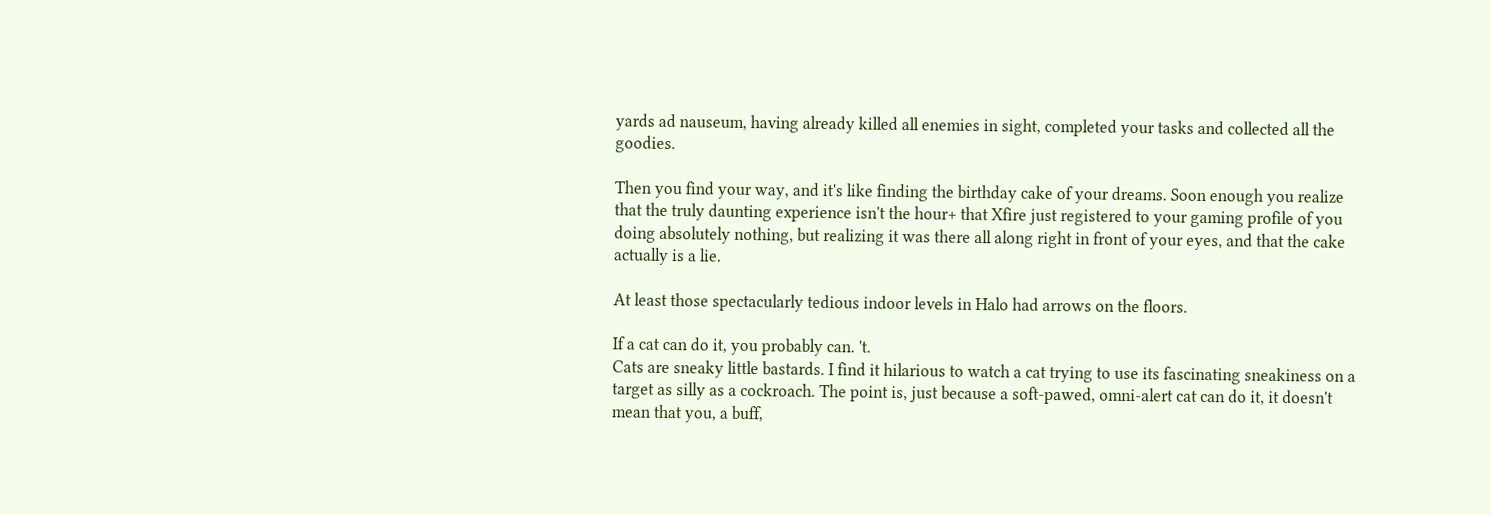yards ad nauseum, having already killed all enemies in sight, completed your tasks and collected all the goodies.

Then you find your way, and it's like finding the birthday cake of your dreams. Soon enough you realize that the truly daunting experience isn't the hour+ that Xfire just registered to your gaming profile of you doing absolutely nothing, but realizing it was there all along right in front of your eyes, and that the cake actually is a lie.

At least those spectacularly tedious indoor levels in Halo had arrows on the floors.

If a cat can do it, you probably can. 't.
Cats are sneaky little bastards. I find it hilarious to watch a cat trying to use its fascinating sneakiness on a target as silly as a cockroach. The point is, just because a soft-pawed, omni-alert cat can do it, it doesn't mean that you, a buff,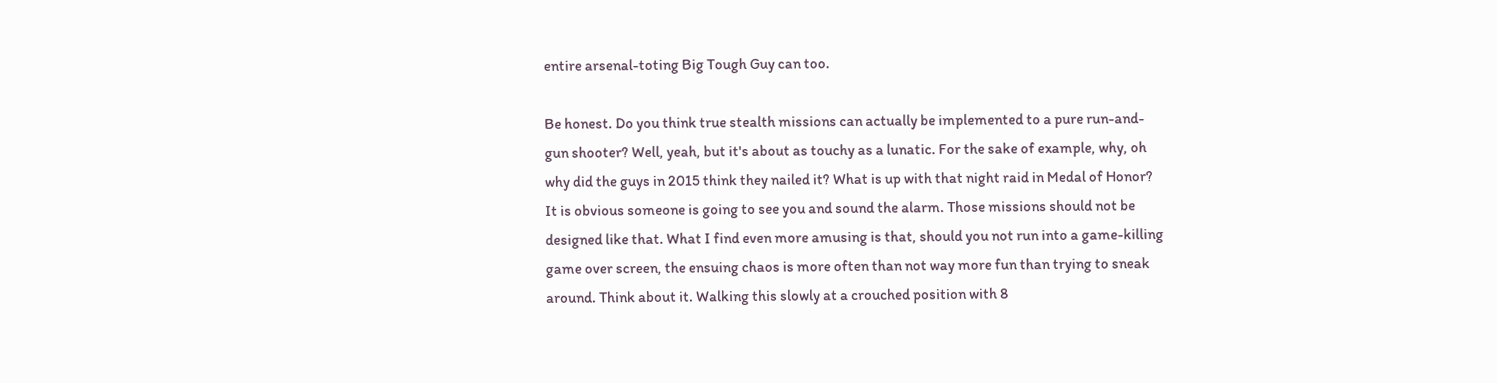entire arsenal-toting Big Tough Guy can too.

Be honest. Do you think true stealth missions can actually be implemented to a pure run-and-gun shooter? Well, yeah, but it's about as touchy as a lunatic. For the sake of example, why, oh why did the guys in 2015 think they nailed it? What is up with that night raid in Medal of Honor? It is obvious someone is going to see you and sound the alarm. Those missions should not be designed like that. What I find even more amusing is that, should you not run into a game-killing game over screen, the ensuing chaos is more often than not way more fun than trying to sneak around. Think about it. Walking this slowly at a crouched position with 8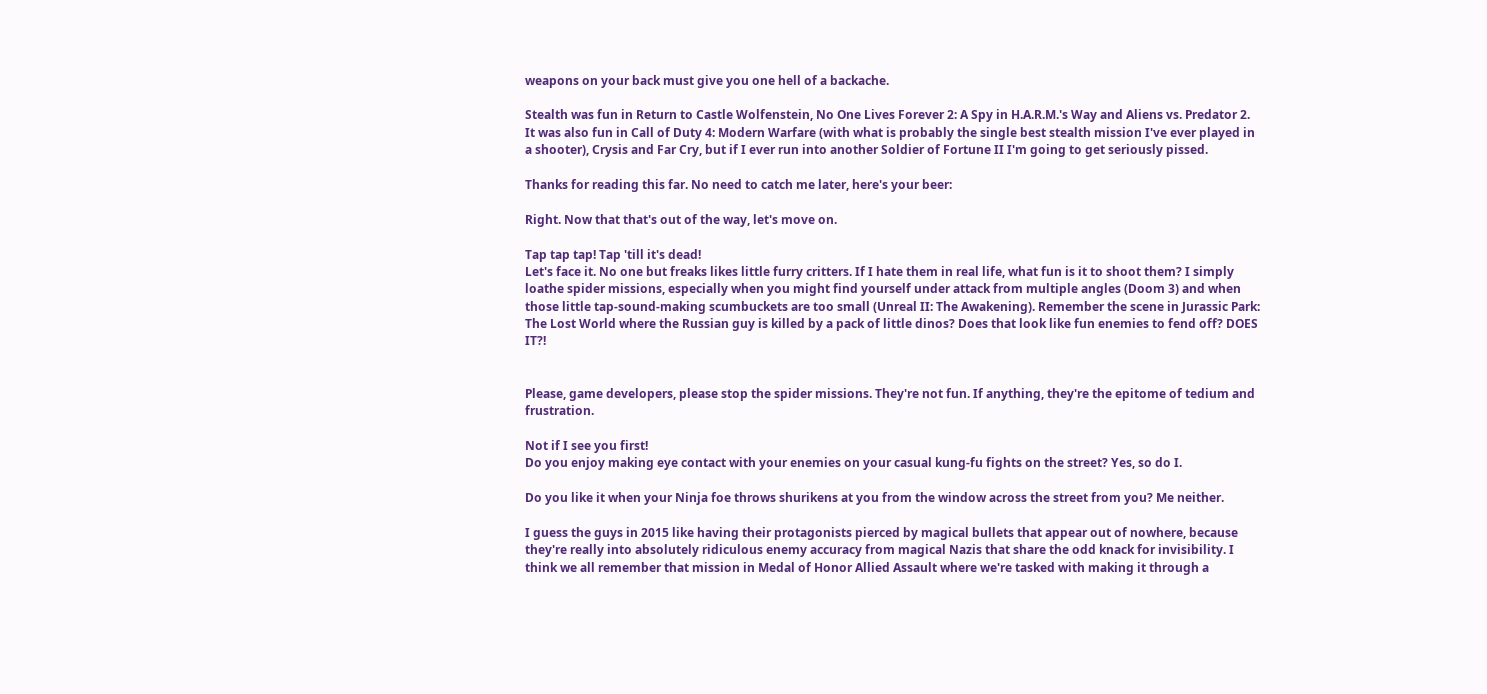weapons on your back must give you one hell of a backache.

Stealth was fun in Return to Castle Wolfenstein, No One Lives Forever 2: A Spy in H.A.R.M.'s Way and Aliens vs. Predator 2. It was also fun in Call of Duty 4: Modern Warfare (with what is probably the single best stealth mission I've ever played in a shooter), Crysis and Far Cry, but if I ever run into another Soldier of Fortune II I'm going to get seriously pissed.

Thanks for reading this far. No need to catch me later, here's your beer:

Right. Now that that's out of the way, let's move on.

Tap tap tap! Tap 'till it's dead!
Let's face it. No one but freaks likes little furry critters. If I hate them in real life, what fun is it to shoot them? I simply loathe spider missions, especially when you might find yourself under attack from multiple angles (Doom 3) and when those little tap-sound-making scumbuckets are too small (Unreal II: The Awakening). Remember the scene in Jurassic Park: The Lost World where the Russian guy is killed by a pack of little dinos? Does that look like fun enemies to fend off? DOES IT?!


Please, game developers, please stop the spider missions. They're not fun. If anything, they're the epitome of tedium and frustration.

Not if I see you first!
Do you enjoy making eye contact with your enemies on your casual kung-fu fights on the street? Yes, so do I.

Do you like it when your Ninja foe throws shurikens at you from the window across the street from you? Me neither.

I guess the guys in 2015 like having their protagonists pierced by magical bullets that appear out of nowhere, because they're really into absolutely ridiculous enemy accuracy from magical Nazis that share the odd knack for invisibility. I think we all remember that mission in Medal of Honor Allied Assault where we're tasked with making it through a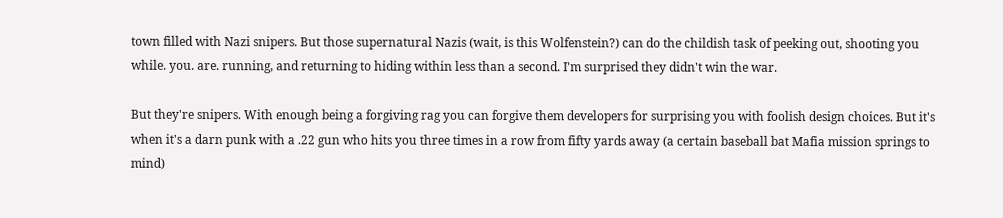town filled with Nazi snipers. But those supernatural Nazis (wait, is this Wolfenstein?) can do the childish task of peeking out, shooting you while. you. are. running, and returning to hiding within less than a second. I'm surprised they didn't win the war.

But they're snipers. With enough being a forgiving rag you can forgive them developers for surprising you with foolish design choices. But it's when it's a darn punk with a .22 gun who hits you three times in a row from fifty yards away (a certain baseball bat Mafia mission springs to mind)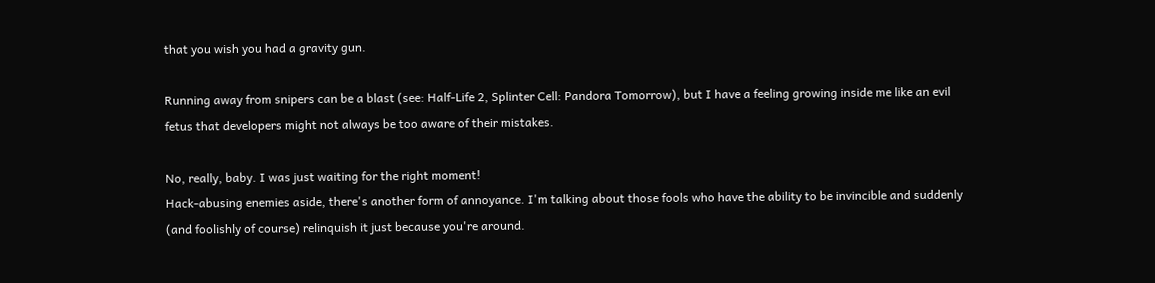that you wish you had a gravity gun.

Running away from snipers can be a blast (see: Half-Life 2, Splinter Cell: Pandora Tomorrow), but I have a feeling growing inside me like an evil fetus that developers might not always be too aware of their mistakes.

No, really, baby. I was just waiting for the right moment!
Hack-abusing enemies aside, there's another form of annoyance. I'm talking about those fools who have the ability to be invincible and suddenly (and foolishly of course) relinquish it just because you're around.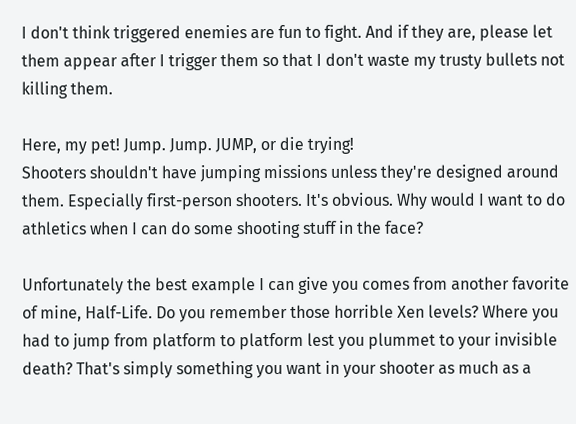I don't think triggered enemies are fun to fight. And if they are, please let them appear after I trigger them so that I don't waste my trusty bullets not killing them.

Here, my pet! Jump. Jump. JUMP, or die trying!
Shooters shouldn't have jumping missions unless they're designed around them. Especially first-person shooters. It's obvious. Why would I want to do athletics when I can do some shooting stuff in the face?

Unfortunately the best example I can give you comes from another favorite of mine, Half-Life. Do you remember those horrible Xen levels? Where you had to jump from platform to platform lest you plummet to your invisible death? That's simply something you want in your shooter as much as a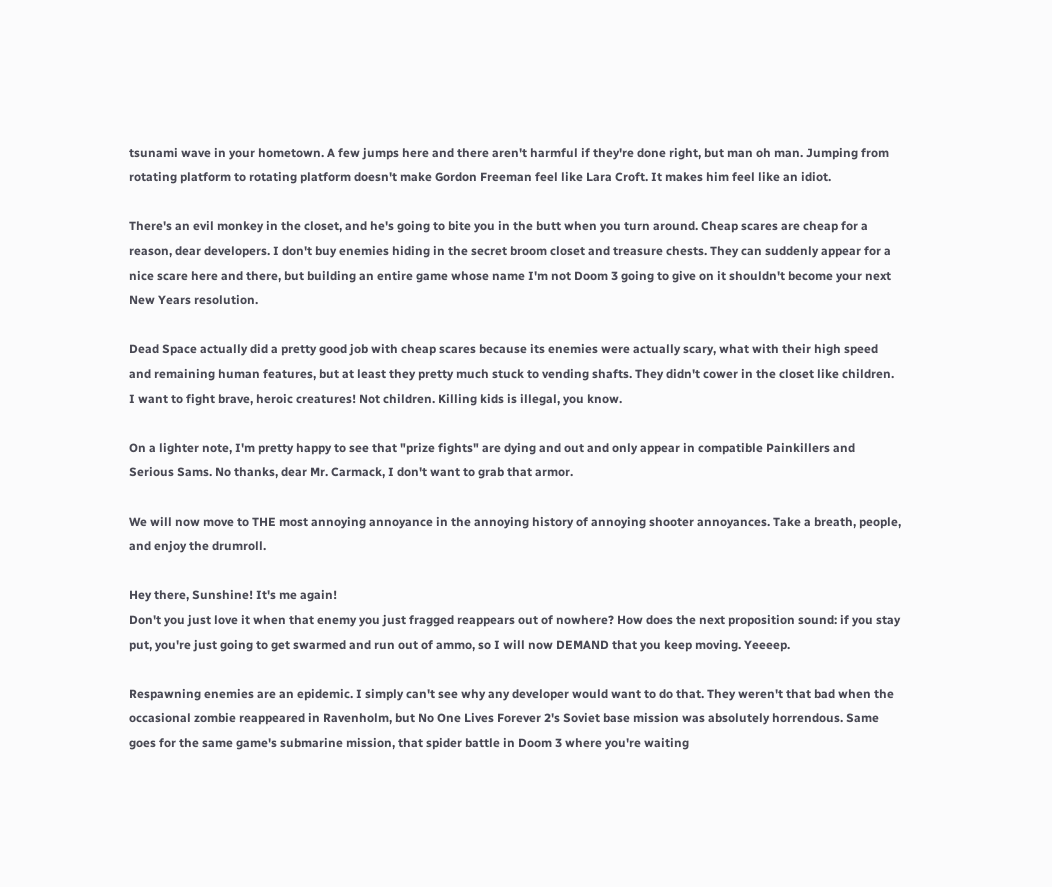tsunami wave in your hometown. A few jumps here and there aren't harmful if they're done right, but man oh man. Jumping from rotating platform to rotating platform doesn't make Gordon Freeman feel like Lara Croft. It makes him feel like an idiot.

There's an evil monkey in the closet, and he's going to bite you in the butt when you turn around. Cheap scares are cheap for a reason, dear developers. I don't buy enemies hiding in the secret broom closet and treasure chests. They can suddenly appear for a nice scare here and there, but building an entire game whose name I'm not Doom 3 going to give on it shouldn't become your next New Years resolution.

Dead Space actually did a pretty good job with cheap scares because its enemies were actually scary, what with their high speed and remaining human features, but at least they pretty much stuck to vending shafts. They didn't cower in the closet like children. I want to fight brave, heroic creatures! Not children. Killing kids is illegal, you know.

On a lighter note, I'm pretty happy to see that "prize fights" are dying and out and only appear in compatible Painkillers and Serious Sams. No thanks, dear Mr. Carmack, I don't want to grab that armor.

We will now move to THE most annoying annoyance in the annoying history of annoying shooter annoyances. Take a breath, people, and enjoy the drumroll.

Hey there, Sunshine! It's me again!
Don't you just love it when that enemy you just fragged reappears out of nowhere? How does the next proposition sound: if you stay put, you're just going to get swarmed and run out of ammo, so I will now DEMAND that you keep moving. Yeeeep.

Respawning enemies are an epidemic. I simply can't see why any developer would want to do that. They weren't that bad when the occasional zombie reappeared in Ravenholm, but No One Lives Forever 2's Soviet base mission was absolutely horrendous. Same goes for the same game's submarine mission, that spider battle in Doom 3 where you're waiting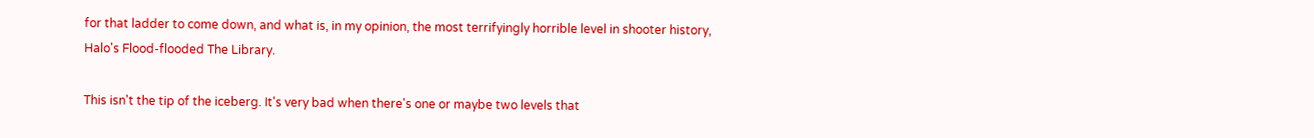for that ladder to come down, and what is, in my opinion, the most terrifyingly horrible level in shooter history, Halo's Flood-flooded The Library.

This isn't the tip of the iceberg. It's very bad when there's one or maybe two levels that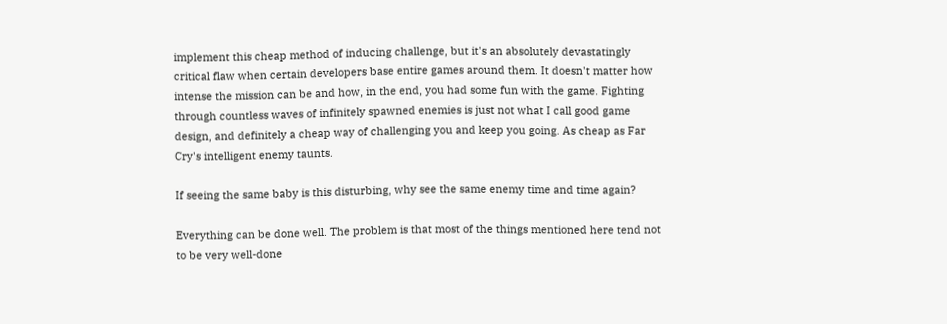implement this cheap method of inducing challenge, but it's an absolutely devastatingly critical flaw when certain developers base entire games around them. It doesn't matter how intense the mission can be and how, in the end, you had some fun with the game. Fighting through countless waves of infinitely spawned enemies is just not what I call good game design, and definitely a cheap way of challenging you and keep you going. As cheap as Far Cry's intelligent enemy taunts.

If seeing the same baby is this disturbing, why see the same enemy time and time again?

Everything can be done well. The problem is that most of the things mentioned here tend not to be very well-done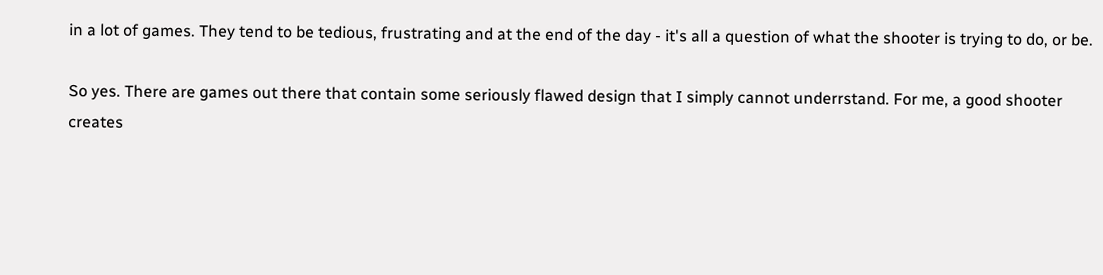in a lot of games. They tend to be tedious, frustrating and at the end of the day - it's all a question of what the shooter is trying to do, or be.

So yes. There are games out there that contain some seriously flawed design that I simply cannot underrstand. For me, a good shooter creates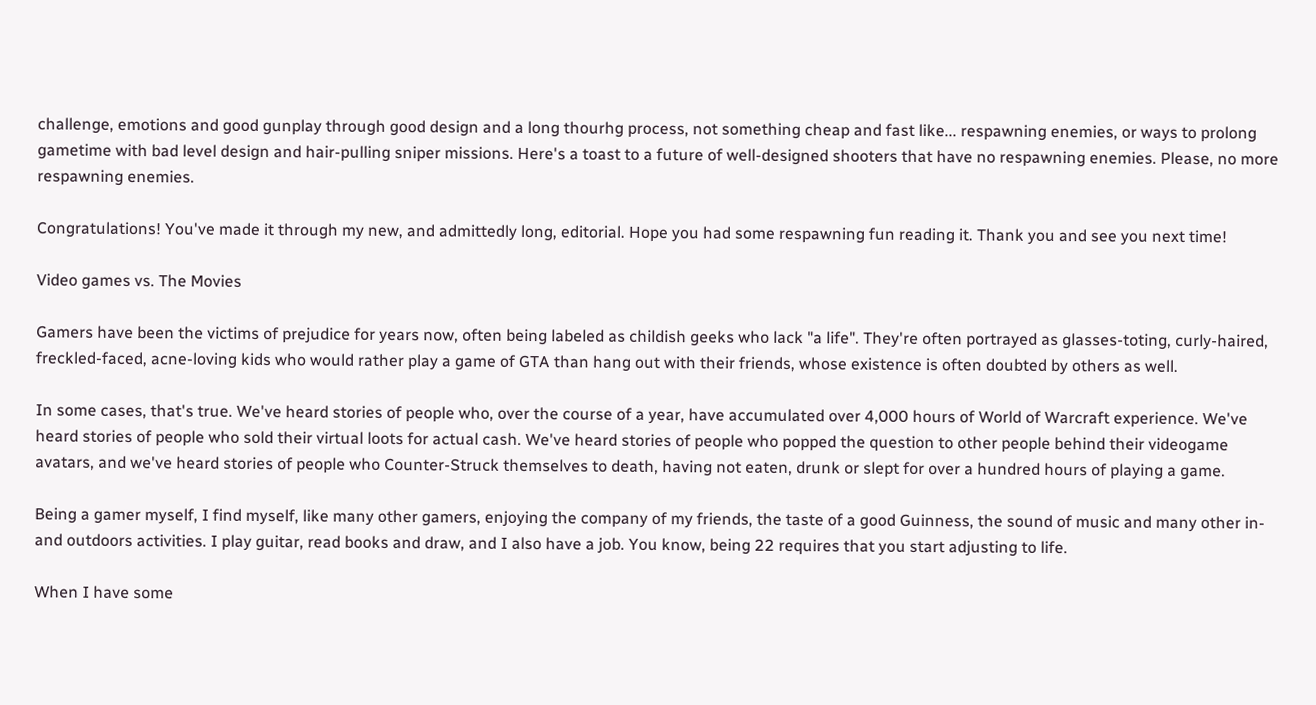challenge, emotions and good gunplay through good design and a long thourhg process, not something cheap and fast like... respawning enemies, or ways to prolong gametime with bad level design and hair-pulling sniper missions. Here's a toast to a future of well-designed shooters that have no respawning enemies. Please, no more respawning enemies.

Congratulations! You've made it through my new, and admittedly long, editorial. Hope you had some respawning fun reading it. Thank you and see you next time!

Video games vs. The Movies

Gamers have been the victims of prejudice for years now, often being labeled as childish geeks who lack "a life". They're often portrayed as glasses-toting, curly-haired, freckled-faced, acne-loving kids who would rather play a game of GTA than hang out with their friends, whose existence is often doubted by others as well.

In some cases, that's true. We've heard stories of people who, over the course of a year, have accumulated over 4,000 hours of World of Warcraft experience. We've heard stories of people who sold their virtual loots for actual cash. We've heard stories of people who popped the question to other people behind their videogame avatars, and we've heard stories of people who Counter-Struck themselves to death, having not eaten, drunk or slept for over a hundred hours of playing a game.

Being a gamer myself, I find myself, like many other gamers, enjoying the company of my friends, the taste of a good Guinness, the sound of music and many other in- and outdoors activities. I play guitar, read books and draw, and I also have a job. You know, being 22 requires that you start adjusting to life.

When I have some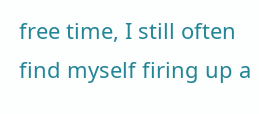free time, I still often find myself firing up a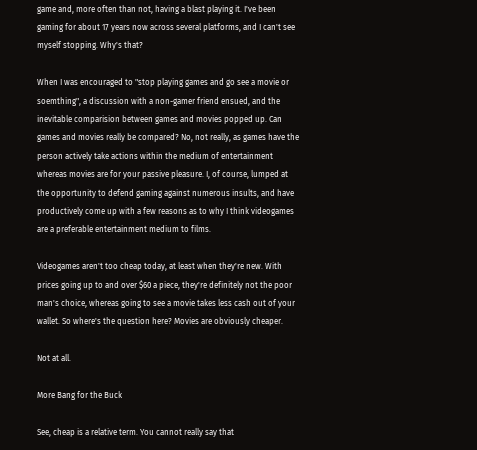game and, more often than not, having a blast playing it. I've been gaming for about 17 years now across several platforms, and I can't see myself stopping. Why's that?

When I was encouraged to "stop playing games and go see a movie or soemthing", a discussion with a non-gamer friend ensued, and the inevitable comparision between games and movies popped up. Can games and movies really be compared? No, not really, as games have the person actively take actions within the medium of entertainment whereas movies are for your passive pleasure. I, of course, lumped at the opportunity to defend gaming against numerous insults, and have productively come up with a few reasons as to why I think videogames are a preferable entertainment medium to films.

Videogames aren't too cheap today, at least when they're new. With prices going up to and over $60 a piece, they're definitely not the poor man's choice, whereas going to see a movie takes less cash out of your wallet. So where's the question here? Movies are obviously cheaper.

Not at all.

More Bang for the Buck

See, cheap is a relative term. You cannot really say that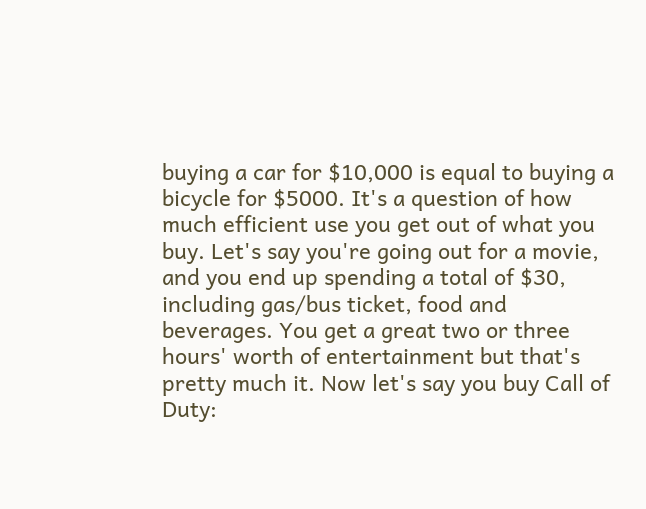buying a car for $10,000 is equal to buying a bicycle for $5000. It's a question of how much efficient use you get out of what you buy. Let's say you're going out for a movie, and you end up spending a total of $30, including gas/bus ticket, food and beverages. You get a great two or three hours' worth of entertainment but that's pretty much it. Now let's say you buy Call of Duty: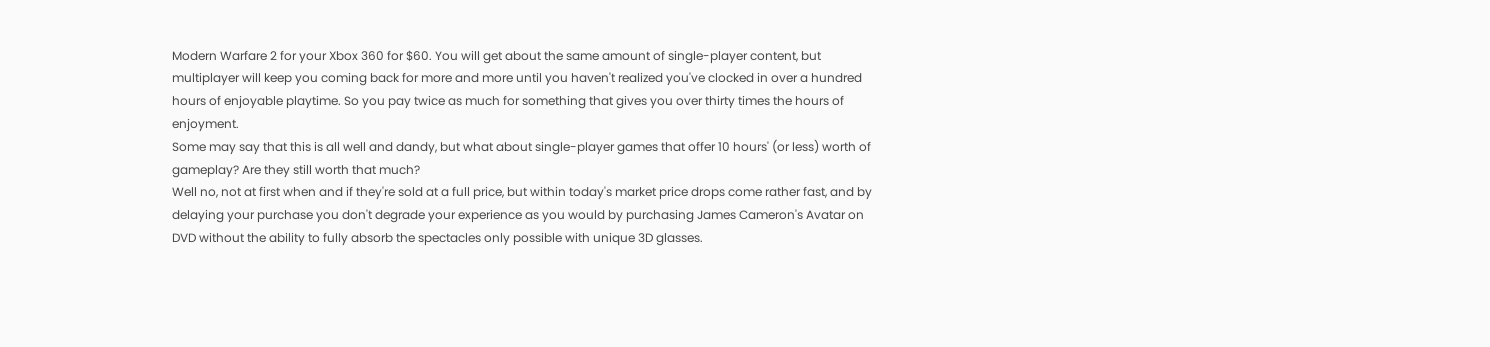Modern Warfare 2 for your Xbox 360 for $60. You will get about the same amount of single-player content, but multiplayer will keep you coming back for more and more until you haven't realized you've clocked in over a hundred hours of enjoyable playtime. So you pay twice as much for something that gives you over thirty times the hours of enjoyment.
Some may say that this is all well and dandy, but what about single-player games that offer 10 hours' (or less) worth of gameplay? Are they still worth that much?
Well no, not at first when and if they're sold at a full price, but within today's market price drops come rather fast, and by delaying your purchase you don't degrade your experience as you would by purchasing James Cameron's Avatar on DVD without the ability to fully absorb the spectacles only possible with unique 3D glasses.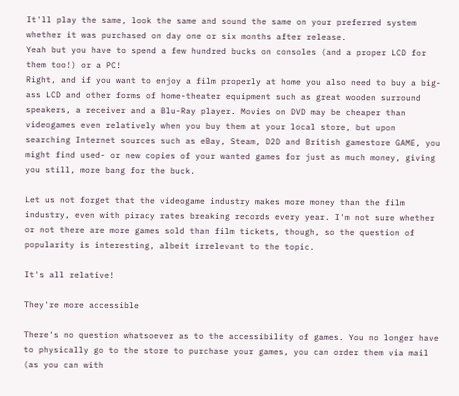It'll play the same, look the same and sound the same on your preferred system whether it was purchased on day one or six months after release.
Yeah but you have to spend a few hundred bucks on consoles (and a proper LCD for them too!) or a PC!
Right, and if you want to enjoy a film properly at home you also need to buy a big-ass LCD and other forms of home-theater equipment such as great wooden surround speakers, a receiver and a Blu-Ray player. Movies on DVD may be cheaper than videogames even relatively when you buy them at your local store, but upon searching Internet sources such as eBay, Steam, D2D and British gamestore GAME, you might find used- or new copies of your wanted games for just as much money, giving you still, more bang for the buck.

Let us not forget that the videogame industry makes more money than the film industry, even with piracy rates breaking records every year. I'm not sure whether or not there are more games sold than film tickets, though, so the question of popularity is interesting, albeit irrelevant to the topic.

It's all relative!

They're more accessible

There's no question whatsoever as to the accessibility of games. You no longer have to physically go to the store to purchase your games, you can order them via mail (as you can with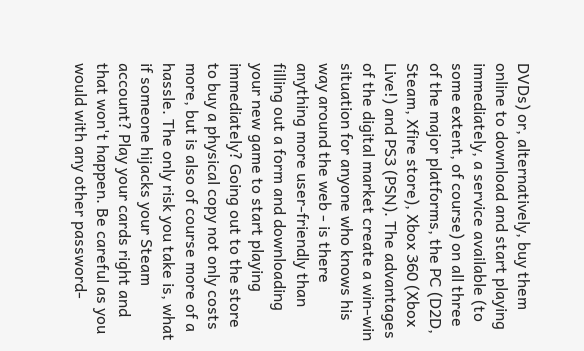DVDs) or, alternatively, buy them online to download and start playing immediately, a service available (to some extent, of course) on all three of the major platforms, the PC (D2D, Steam, Xfire store), Xbox 360 (Xbox Live!) and PS3 (PSN). The advantages of the digital market create a win-win situation for anyone who knows his way around the web - is there anything more user-friendly than filling out a form and downloading your new game to start playing immediately? Going out to the store to buy a physical copy not only costs more, but is also of course more of a hassle. The only risk you take is, what if someone hijacks your Steam account? Play your cards right and that won't happen. Be careful as you would with any other password-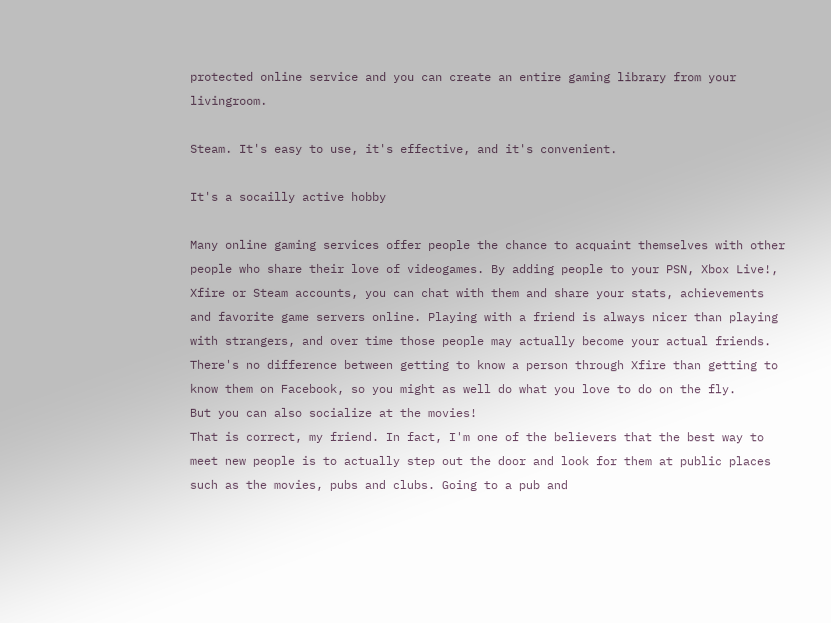protected online service and you can create an entire gaming library from your livingroom.

Steam. It's easy to use, it's effective, and it's convenient.

It's a socailly active hobby

Many online gaming services offer people the chance to acquaint themselves with other people who share their love of videogames. By adding people to your PSN, Xbox Live!, Xfire or Steam accounts, you can chat with them and share your stats, achievements and favorite game servers online. Playing with a friend is always nicer than playing with strangers, and over time those people may actually become your actual friends. There's no difference between getting to know a person through Xfire than getting to know them on Facebook, so you might as well do what you love to do on the fly.
But you can also socialize at the movies!
That is correct, my friend. In fact, I'm one of the believers that the best way to meet new people is to actually step out the door and look for them at public places such as the movies, pubs and clubs. Going to a pub and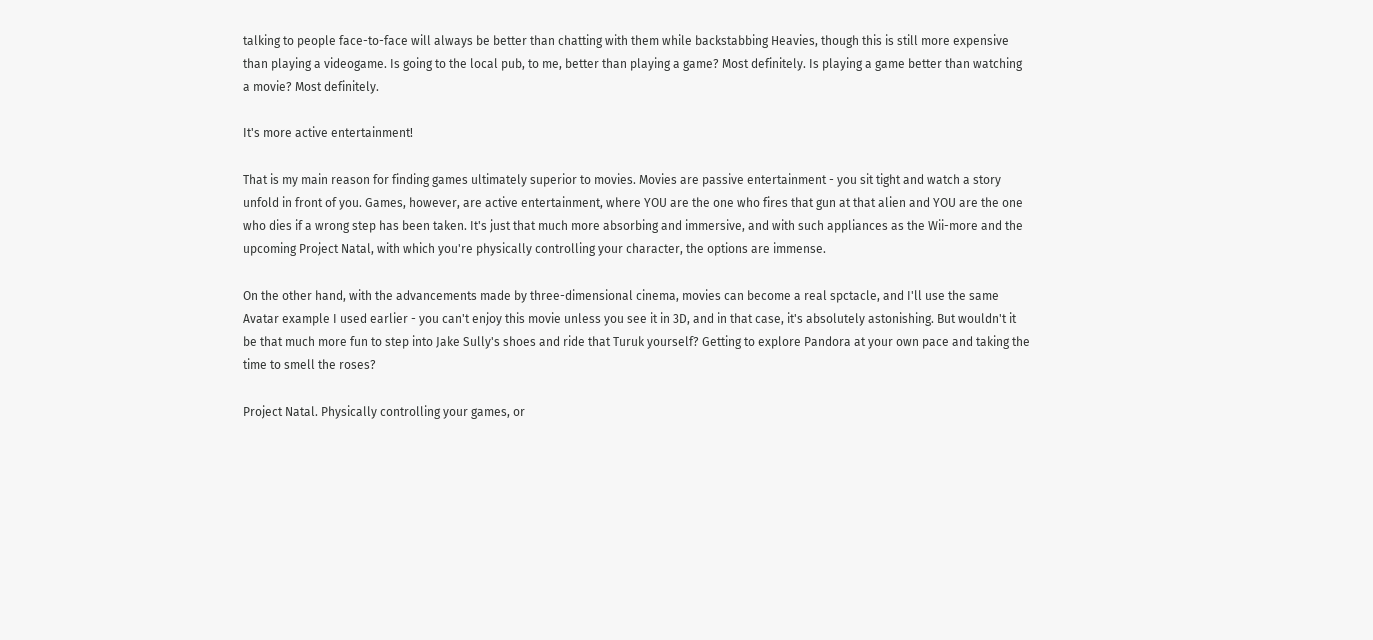talking to people face-to-face will always be better than chatting with them while backstabbing Heavies, though this is still more expensive than playing a videogame. Is going to the local pub, to me, better than playing a game? Most definitely. Is playing a game better than watching a movie? Most definitely.

It's more active entertainment!

That is my main reason for finding games ultimately superior to movies. Movies are passive entertainment - you sit tight and watch a story unfold in front of you. Games, however, are active entertainment, where YOU are the one who fires that gun at that alien and YOU are the one who dies if a wrong step has been taken. It's just that much more absorbing and immersive, and with such appliances as the Wii-more and the upcoming Project Natal, with which you're physically controlling your character, the options are immense.

On the other hand, with the advancements made by three-dimensional cinema, movies can become a real spctacle, and I'll use the same Avatar example I used earlier - you can't enjoy this movie unless you see it in 3D, and in that case, it's absolutely astonishing. But wouldn't it be that much more fun to step into Jake Sully's shoes and ride that Turuk yourself? Getting to explore Pandora at your own pace and taking the time to smell the roses?

Project Natal. Physically controlling your games, or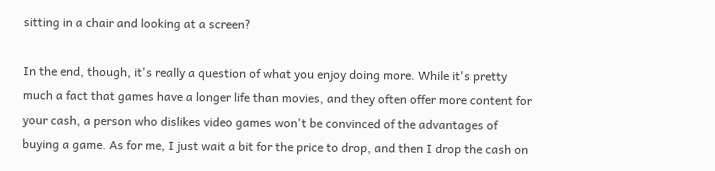sitting in a chair and looking at a screen?

In the end, though, it's really a question of what you enjoy doing more. While it's pretty much a fact that games have a longer life than movies, and they often offer more content for your cash, a person who dislikes video games won't be convinced of the advantages of buying a game. As for me, I just wait a bit for the price to drop, and then I drop the cash on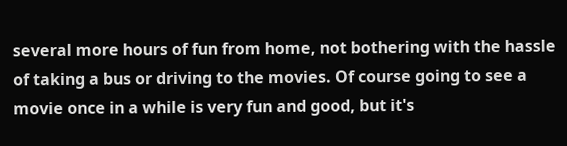several more hours of fun from home, not bothering with the hassle of taking a bus or driving to the movies. Of course going to see a movie once in a while is very fun and good, but it's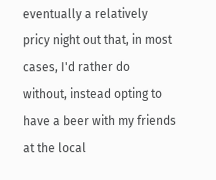eventually a relatively pricy night out that, in most cases, I'd rather do without, instead opting to have a beer with my friends at the local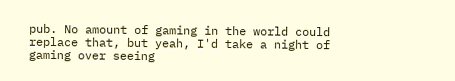pub. No amount of gaming in the world could replace that, but yeah, I'd take a night of gaming over seeing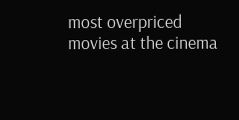most overpriced movies at the cinema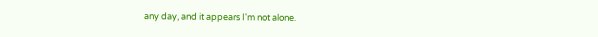any day, and it appears I'm not alone.